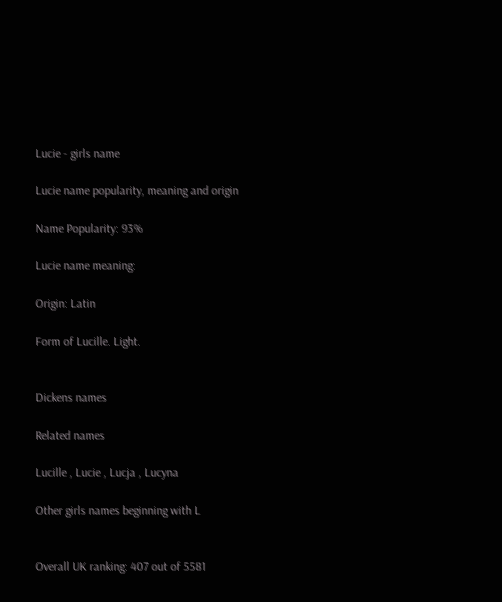Lucie - girls name

Lucie name popularity, meaning and origin

Name Popularity: 93%

Lucie name meaning:

Origin: Latin

Form of Lucille. Light.


Dickens names

Related names

Lucille , Lucie , Lucja , Lucyna

Other girls names beginning with L


Overall UK ranking: 407 out of 5581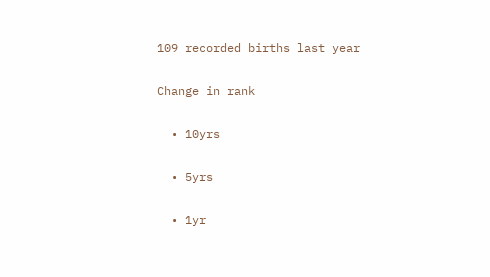109 recorded births last year

Change in rank

  • 10yrs

  • 5yrs

  • 1yr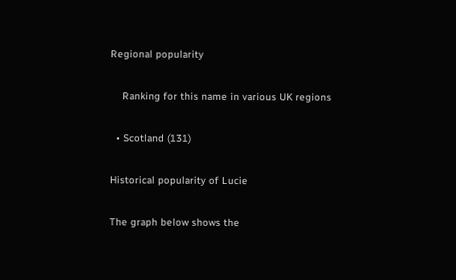Regional popularity

    Ranking for this name in various UK regions

  • Scotland (131)

Historical popularity of Lucie

The graph below shows the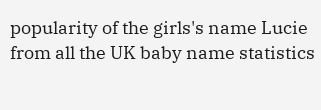popularity of the girls's name Lucie from all the UK baby name statistics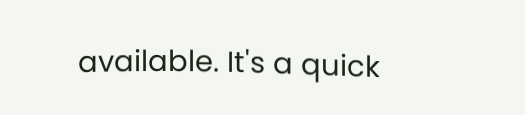available. It's a quick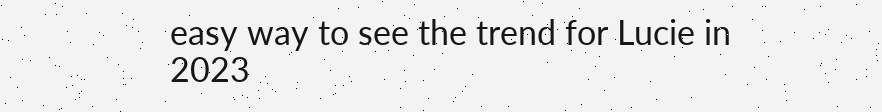easy way to see the trend for Lucie in 2023